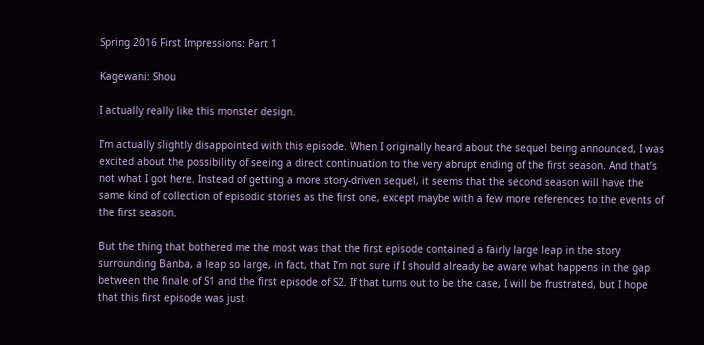Spring 2016 First Impressions: Part 1

Kagewani: Shou

I actually really like this monster design.

I’m actually slightly disappointed with this episode. When I originally heard about the sequel being announced, I was excited about the possibility of seeing a direct continuation to the very abrupt ending of the first season. And that’s not what I got here. Instead of getting a more story-driven sequel, it seems that the second season will have the same kind of collection of episodic stories as the first one, except maybe with a few more references to the events of the first season.

But the thing that bothered me the most was that the first episode contained a fairly large leap in the story surrounding Banba, a leap so large, in fact, that I’m not sure if I should already be aware what happens in the gap between the finale of S1 and the first episode of S2. If that turns out to be the case, I will be frustrated, but I hope that this first episode was just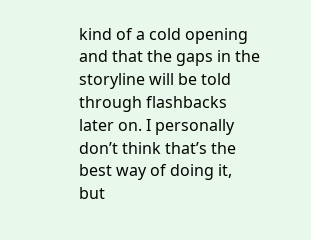kind of a cold opening and that the gaps in the storyline will be told through flashbacks later on. I personally don’t think that’s the best way of doing it, but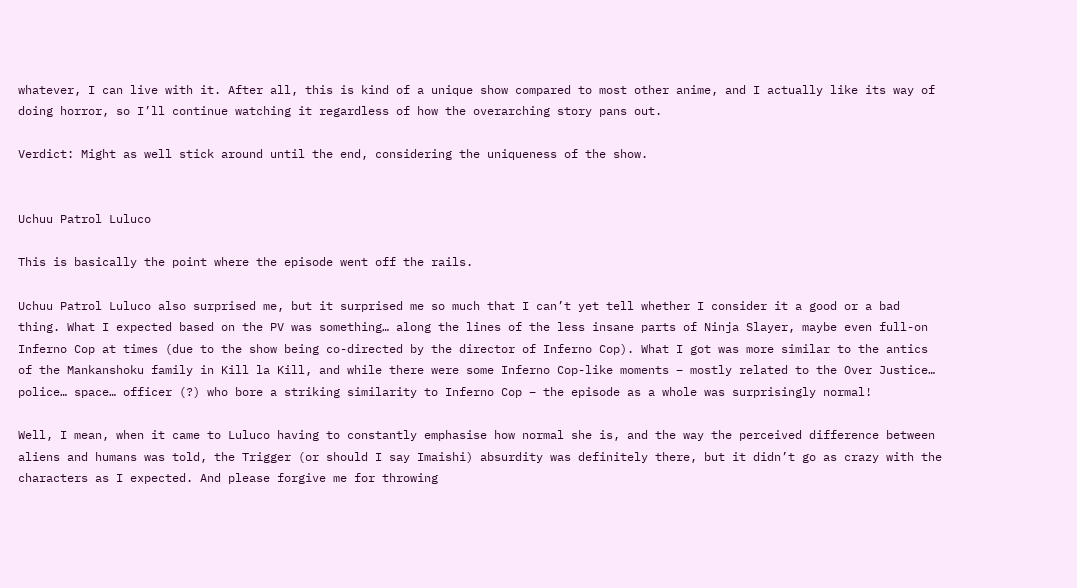whatever, I can live with it. After all, this is kind of a unique show compared to most other anime, and I actually like its way of doing horror, so I’ll continue watching it regardless of how the overarching story pans out.

Verdict: Might as well stick around until the end, considering the uniqueness of the show.


Uchuu Patrol Luluco

This is basically the point where the episode went off the rails.

Uchuu Patrol Luluco also surprised me, but it surprised me so much that I can’t yet tell whether I consider it a good or a bad thing. What I expected based on the PV was something… along the lines of the less insane parts of Ninja Slayer, maybe even full-on Inferno Cop at times (due to the show being co-directed by the director of Inferno Cop). What I got was more similar to the antics of the Mankanshoku family in Kill la Kill, and while there were some Inferno Cop-like moments – mostly related to the Over Justice… police… space… officer (?) who bore a striking similarity to Inferno Cop – the episode as a whole was surprisingly normal!

Well, I mean, when it came to Luluco having to constantly emphasise how normal she is, and the way the perceived difference between aliens and humans was told, the Trigger (or should I say Imaishi) absurdity was definitely there, but it didn’t go as crazy with the characters as I expected. And please forgive me for throwing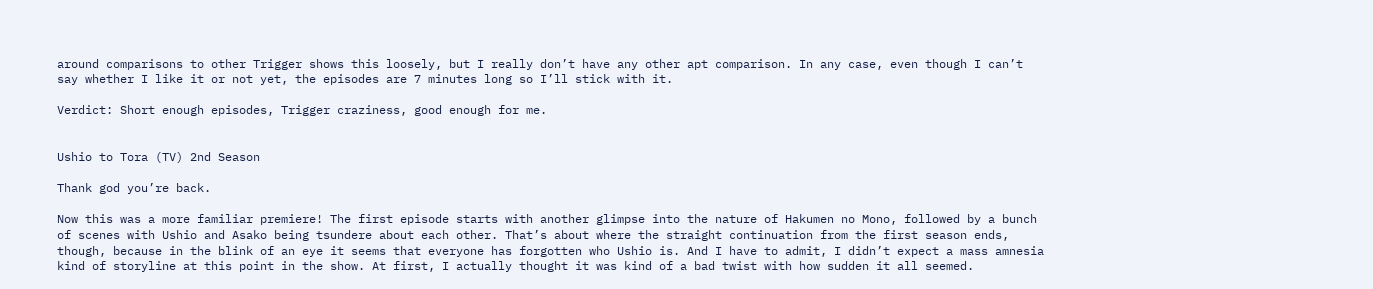around comparisons to other Trigger shows this loosely, but I really don’t have any other apt comparison. In any case, even though I can’t say whether I like it or not yet, the episodes are 7 minutes long so I’ll stick with it.

Verdict: Short enough episodes, Trigger craziness, good enough for me.


Ushio to Tora (TV) 2nd Season

Thank god you’re back.

Now this was a more familiar premiere! The first episode starts with another glimpse into the nature of Hakumen no Mono, followed by a bunch of scenes with Ushio and Asako being tsundere about each other. That’s about where the straight continuation from the first season ends, though, because in the blink of an eye it seems that everyone has forgotten who Ushio is. And I have to admit, I didn’t expect a mass amnesia kind of storyline at this point in the show. At first, I actually thought it was kind of a bad twist with how sudden it all seemed.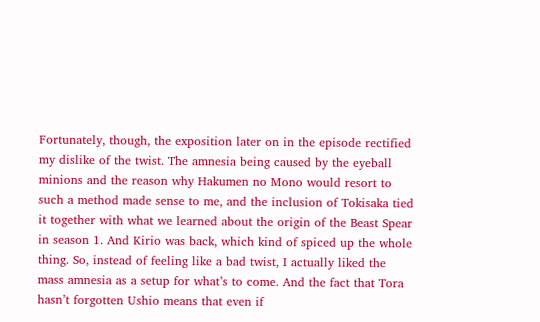Fortunately, though, the exposition later on in the episode rectified my dislike of the twist. The amnesia being caused by the eyeball minions and the reason why Hakumen no Mono would resort to such a method made sense to me, and the inclusion of Tokisaka tied it together with what we learned about the origin of the Beast Spear in season 1. And Kirio was back, which kind of spiced up the whole thing. So, instead of feeling like a bad twist, I actually liked the mass amnesia as a setup for what’s to come. And the fact that Tora hasn’t forgotten Ushio means that even if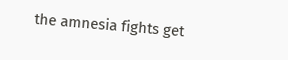the amnesia fights get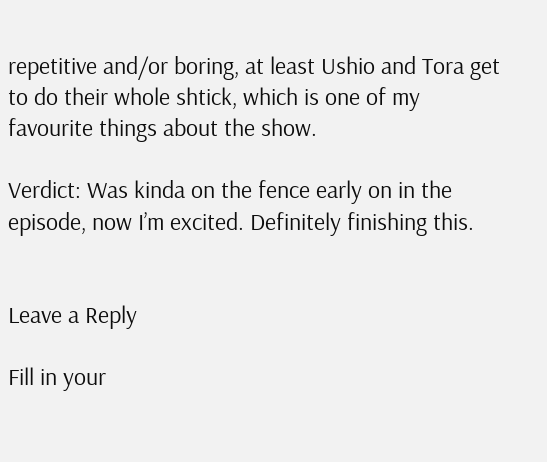repetitive and/or boring, at least Ushio and Tora get to do their whole shtick, which is one of my favourite things about the show.

Verdict: Was kinda on the fence early on in the episode, now I’m excited. Definitely finishing this.


Leave a Reply

Fill in your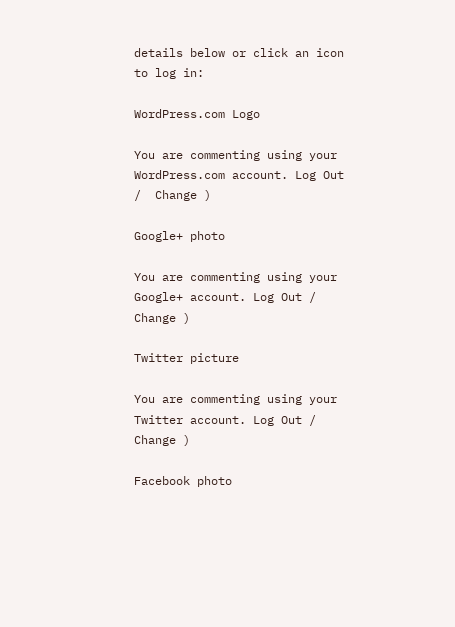details below or click an icon to log in:

WordPress.com Logo

You are commenting using your WordPress.com account. Log Out /  Change )

Google+ photo

You are commenting using your Google+ account. Log Out /  Change )

Twitter picture

You are commenting using your Twitter account. Log Out /  Change )

Facebook photo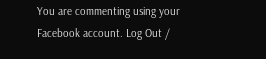You are commenting using your Facebook account. Log Out /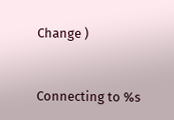Change )


Connecting to %s